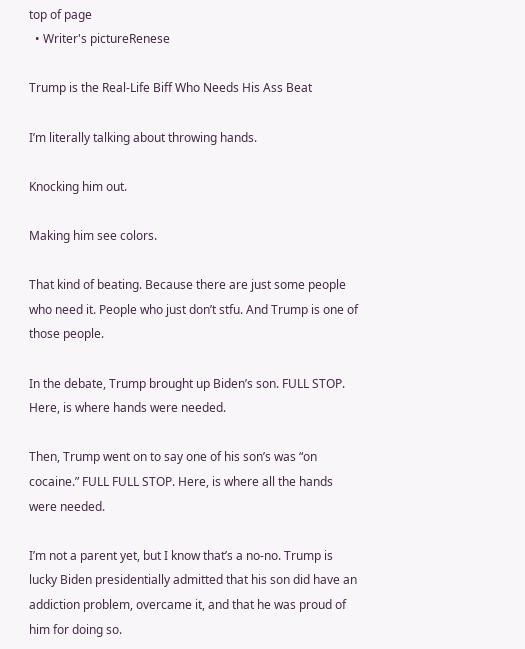top of page
  • Writer's pictureRenese

Trump is the Real-Life Biff Who Needs His Ass Beat

I’m literally talking about throwing hands.

Knocking him out.

Making him see colors.

That kind of beating. Because there are just some people who need it. People who just don’t stfu. And Trump is one of those people.

In the debate, Trump brought up Biden’s son. FULL STOP. Here, is where hands were needed.

Then, Trump went on to say one of his son’s was “on cocaine.” FULL FULL STOP. Here, is where all the hands were needed.

I’m not a parent yet, but I know that’s a no-no. Trump is lucky Biden presidentially admitted that his son did have an addiction problem, overcame it, and that he was proud of him for doing so.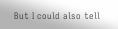But I could also tell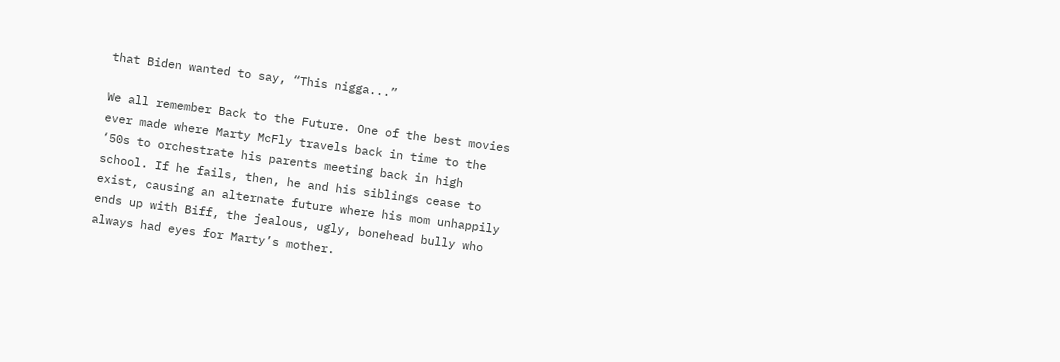that Biden wanted to say, “This nigga...”

We all remember Back to the Future. One of the best movies ever made where Marty McFly travels back in time to the ‘50s to orchestrate his parents meeting back in high school. If he fails, then, he and his siblings cease to exist, causing an alternate future where his mom unhappily ends up with Biff, the jealous, ugly, bonehead bully who always had eyes for Marty’s mother.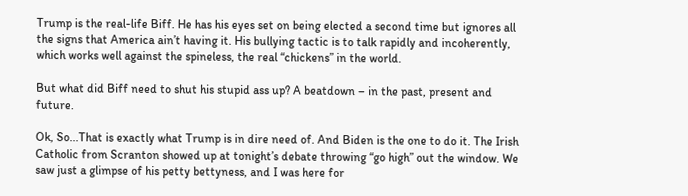Trump is the real-life Biff. He has his eyes set on being elected a second time but ignores all the signs that America ain’t having it. His bullying tactic is to talk rapidly and incoherently, which works well against the spineless, the real “chickens” in the world.

But what did Biff need to shut his stupid ass up? A beatdown – in the past, present and future.

Ok, So...That is exactly what Trump is in dire need of. And Biden is the one to do it. The Irish Catholic from Scranton showed up at tonight’s debate throwing “go high” out the window. We saw just a glimpse of his petty bettyness, and I was here for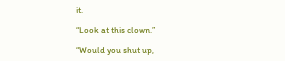it.

“Look at this clown.”

“Would you shut up,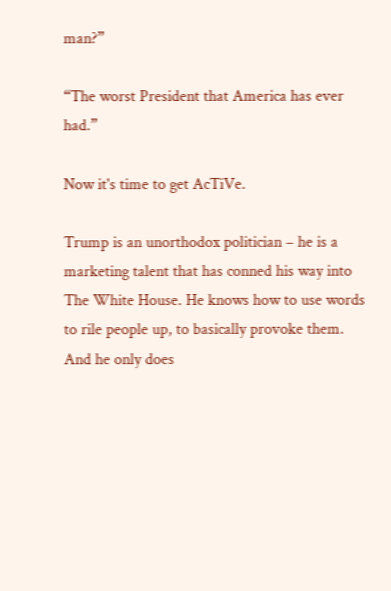man?”

“The worst President that America has ever had.”

Now it's time to get AcTiVe.

Trump is an unorthodox politician – he is a marketing talent that has conned his way into The White House. He knows how to use words to rile people up, to basically provoke them. And he only does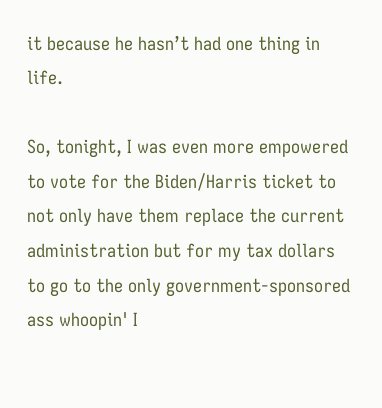it because he hasn’t had one thing in life.

So, tonight, I was even more empowered to vote for the Biden/Harris ticket to not only have them replace the current administration but for my tax dollars to go to the only government-sponsored ass whoopin' I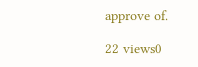approve of.

22 views0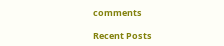comments

Recent Posts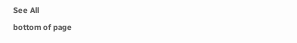See All
bottom of page